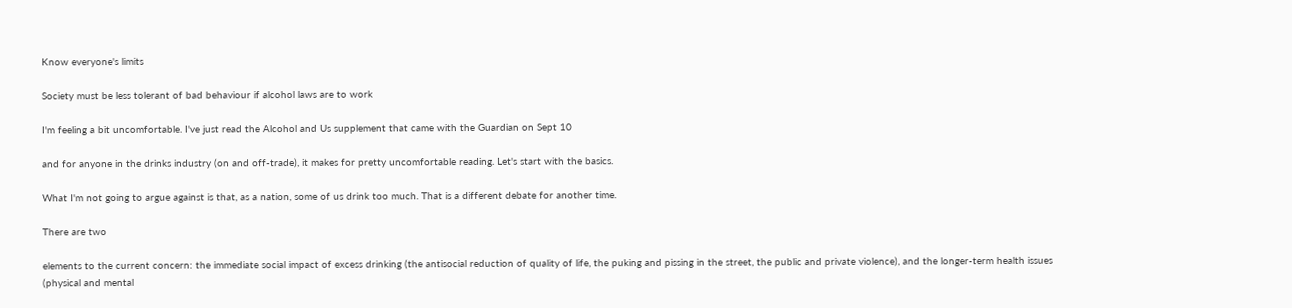Know everyone's limits

Society must be less tolerant of bad behaviour if alcohol laws are to work

I'm feeling a bit uncomfortable. I've just read the Alcohol and Us supplement that came with the Guardian on Sept 10

and for anyone in the drinks industry (on and off-trade), it makes for pretty uncomfortable reading. Let's start with the basics.

What I'm not going to argue against is that, as a nation, some of us drink too much. That is a different debate for another time.

There are two

elements to the current concern: the immediate social impact of excess drinking (the antisocial reduction of quality of life, the puking and pissing in the street, the public and private violence), and the longer-term health issues (physical and mental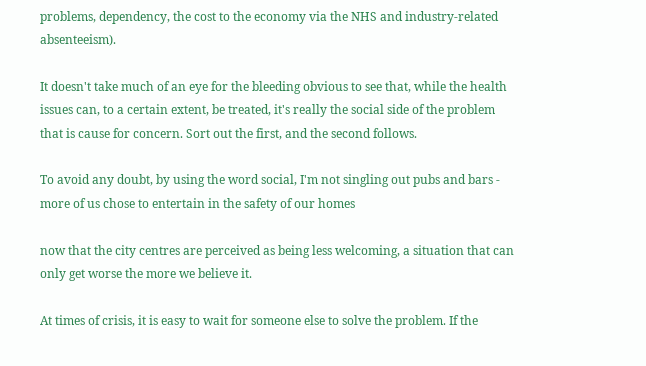problems, dependency, the cost to the economy via the NHS and industry-related absenteeism).

It doesn't take much of an eye for the bleeding obvious to see that, while the health issues can, to a certain extent, be treated, it's really the social side of the problem that is cause for concern. Sort out the first, and the second follows.

To avoid any doubt, by using the word social, I'm not singling out pubs and bars - more of us chose to entertain in the safety of our homes

now that the city centres are perceived as being less welcoming, a situation that can only get worse the more we believe it.

At times of crisis, it is easy to wait for someone else to solve the problem. If the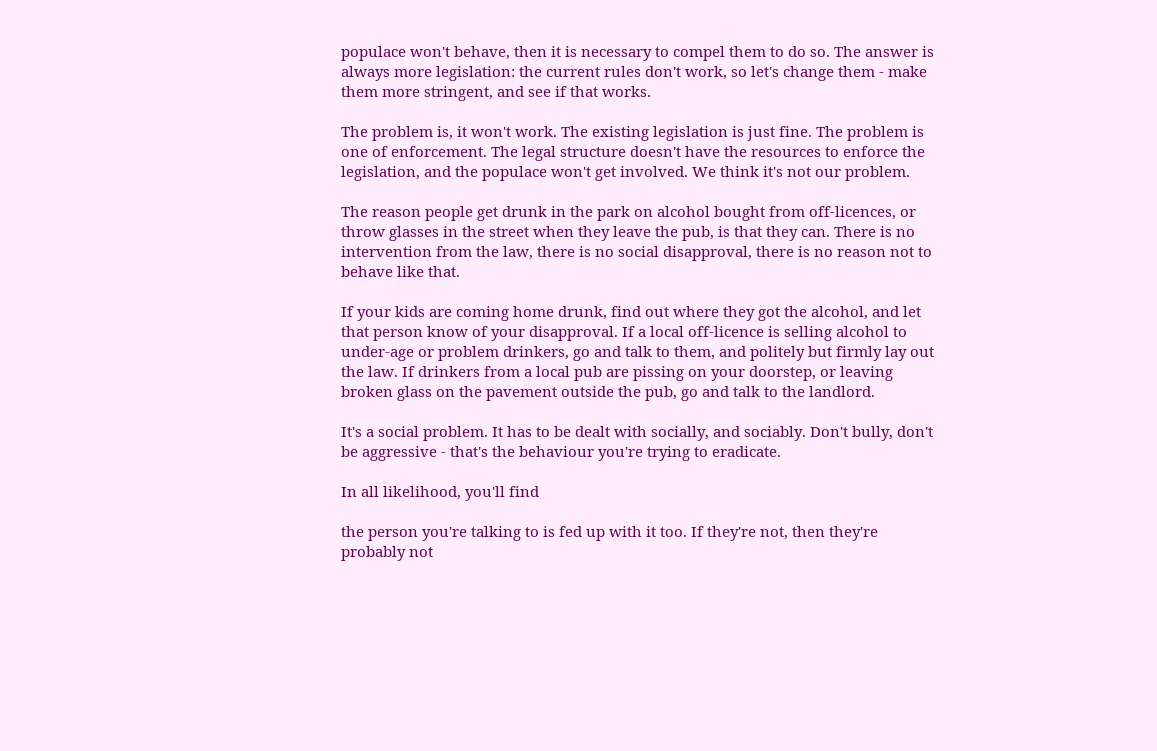populace won't behave, then it is necessary to compel them to do so. The answer is always more legislation: the current rules don't work, so let's change them - make them more stringent, and see if that works.

The problem is, it won't work. The existing legislation is just fine. The problem is one of enforcement. The legal structure doesn't have the resources to enforce the legislation, and the populace won't get involved. We think it's not our problem.

The reason people get drunk in the park on alcohol bought from off-licences, or throw glasses in the street when they leave the pub, is that they can. There is no intervention from the law, there is no social disapproval, there is no reason not to behave like that.

If your kids are coming home drunk, find out where they got the alcohol, and let that person know of your disapproval. If a local off-licence is selling alcohol to under-age or problem drinkers, go and talk to them, and politely but firmly lay out the law. If drinkers from a local pub are pissing on your doorstep, or leaving broken glass on the pavement outside the pub, go and talk to the landlord.

It's a social problem. It has to be dealt with socially, and sociably. Don't bully, don't be aggressive - that's the behaviour you're trying to eradicate.

In all likelihood, you'll find

the person you're talking to is fed up with it too. If they're not, then they're probably not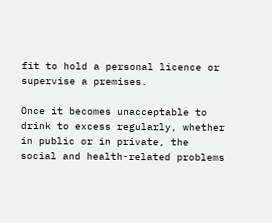fit to hold a personal licence or supervise a premises.

Once it becomes unacceptable to drink to excess regularly, whether in public or in private, the social and health-related problems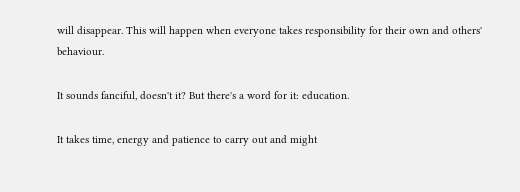will disappear. This will happen when everyone takes responsibility for their own and others' behaviour.

It sounds fanciful, doesn't it? But there's a word for it: education.

It takes time, energy and patience to carry out and might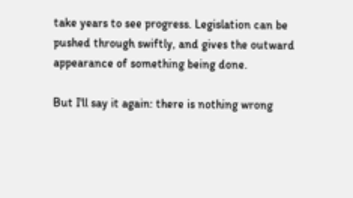take years to see progress. Legislation can be pushed through swiftly, and gives the outward appearance of something being done.

But I'll say it again: there is nothing wrong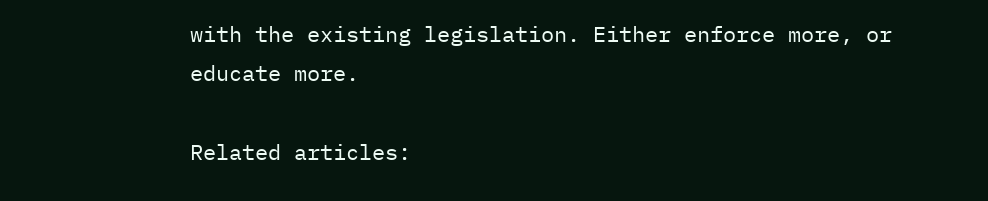with the existing legislation. Either enforce more, or educate more.

Related articles: